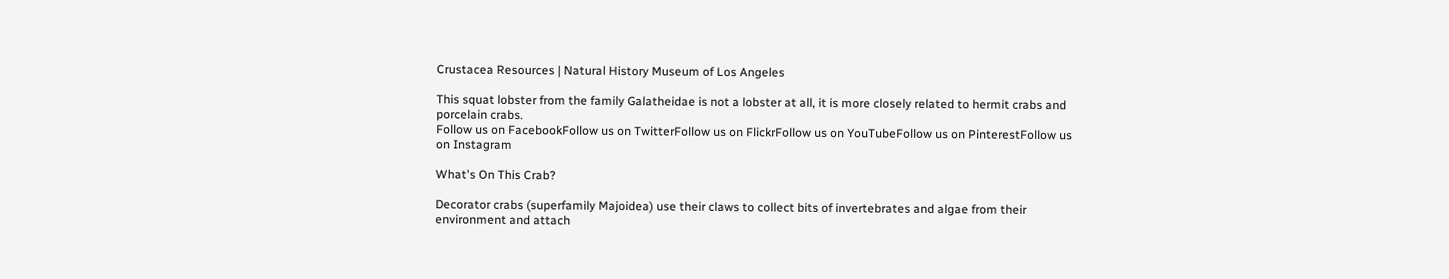Crustacea Resources | Natural History Museum of Los Angeles

This squat lobster from the family Galatheidae is not a lobster at all, it is more closely related to hermit crabs and porcelain crabs.
Follow us on FacebookFollow us on TwitterFollow us on FlickrFollow us on YouTubeFollow us on PinterestFollow us on Instagram

What's On This Crab?

Decorator crabs (superfamily Majoidea) use their claws to collect bits of invertebrates and algae from their environment and attach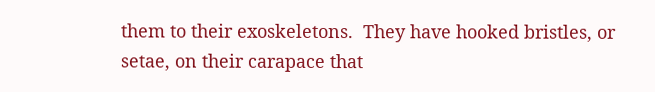them to their exoskeletons.  They have hooked bristles, or setae, on their carapace that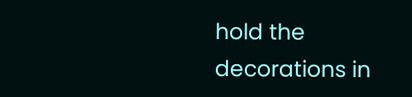hold the decorations in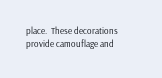place.  These decorations provide camouflage and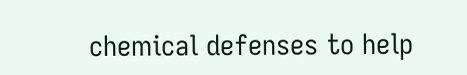chemical defenses to help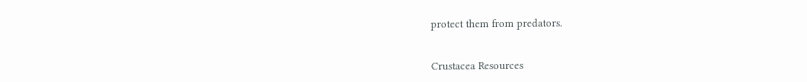protect them from predators.


Crustacea Resources